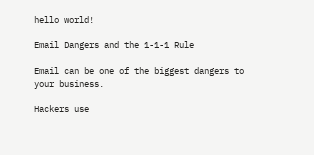hello world!

Email Dangers and the 1-1-1 Rule

Email can be one of the biggest dangers to your business.

Hackers use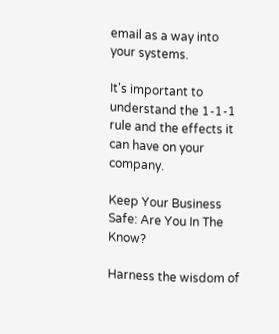email as a way into your systems.

It's important to understand the 1-1-1 rule and the effects it can have on your company.

Keep Your Business Safe: Are You In The Know?

Harness the wisdom of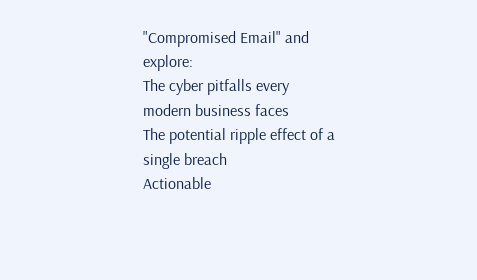"Compromised Email" and explore:
The cyber pitfalls every modern business faces
The potential ripple effect of a single breach
Actionable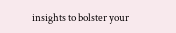insights to bolster your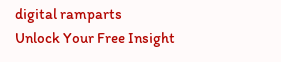digital ramparts
Unlock Your Free Insight